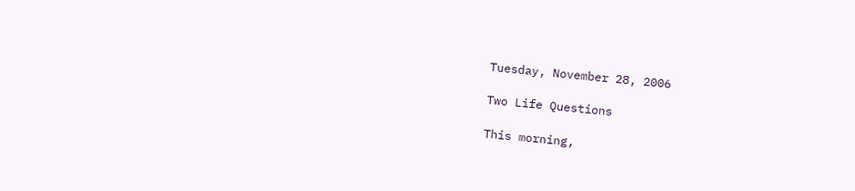Tuesday, November 28, 2006

Two Life Questions

This morning,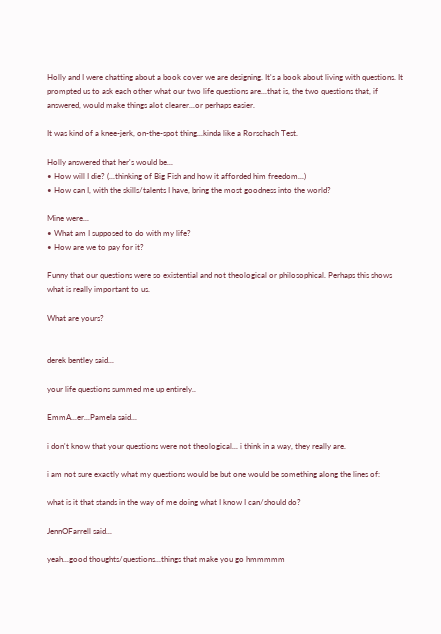Holly and I were chatting about a book cover we are designing. It's a book about living with questions. It prompted us to ask each other what our two life questions are...that is, the two questions that, if answered, would make things alot clearer...or perhaps easier.

It was kind of a knee-jerk, on-the-spot thing...kinda like a Rorschach Test.

Holly answered that her's would be...
• How will I die? (...thinking of Big Fish and how it afforded him freedom...)
• How can I, with the skills/talents I have, bring the most goodness into the world?

Mine were...
• What am I supposed to do with my life?
• How are we to pay for it?

Funny that our questions were so existential and not theological or philosophical. Perhaps this shows what is really important to us.

What are yours?


derek bentley said...

your life questions summed me up entirely..

EmmA...er...Pamela said...

i don't know that your questions were not theological... i think in a way, they really are.

i am not sure exactly what my questions would be but one would be something along the lines of:

what is it that stands in the way of me doing what I know I can/should do?

JennOFarrell said...

yeah...good thoughts/questions...things that make you go hmmmmm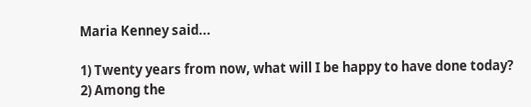Maria Kenney said...

1) Twenty years from now, what will I be happy to have done today?
2) Among the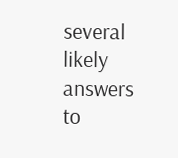several likely answers to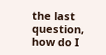the last question, how do I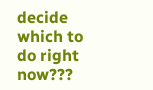decide which to do right now???